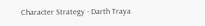Character Strategy - Darth Traya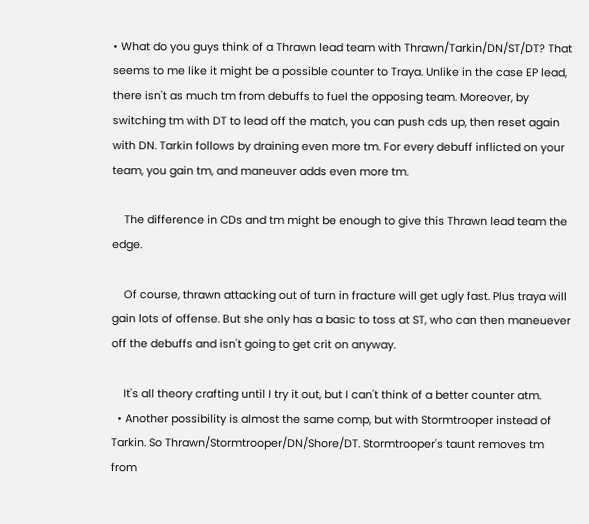• What do you guys think of a Thrawn lead team with Thrawn/Tarkin/DN/ST/DT? That seems to me like it might be a possible counter to Traya. Unlike in the case EP lead, there isn't as much tm from debuffs to fuel the opposing team. Moreover, by switching tm with DT to lead off the match, you can push cds up, then reset again with DN. Tarkin follows by draining even more tm. For every debuff inflicted on your team, you gain tm, and maneuver adds even more tm.

    The difference in CDs and tm might be enough to give this Thrawn lead team the edge.

    Of course, thrawn attacking out of turn in fracture will get ugly fast. Plus traya will gain lots of offense. But she only has a basic to toss at ST, who can then maneuever off the debuffs and isn't going to get crit on anyway.

    It's all theory crafting until I try it out, but I can't think of a better counter atm.
  • Another possibility is almost the same comp, but with Stormtrooper instead of Tarkin. So Thrawn/Stormtrooper/DN/Shore/DT. Stormtrooper's taunt removes tm from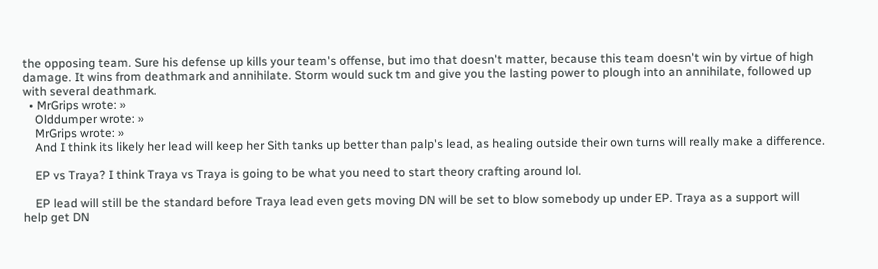the opposing team. Sure his defense up kills your team's offense, but imo that doesn't matter, because this team doesn't win by virtue of high damage. It wins from deathmark and annihilate. Storm would suck tm and give you the lasting power to plough into an annihilate, followed up with several deathmark.
  • MrGrips wrote: »
    Olddumper wrote: »
    MrGrips wrote: »
    And I think its likely her lead will keep her Sith tanks up better than palp's lead, as healing outside their own turns will really make a difference.

    EP vs Traya? I think Traya vs Traya is going to be what you need to start theory crafting around lol.

    EP lead will still be the standard before Traya lead even gets moving DN will be set to blow somebody up under EP. Traya as a support will help get DN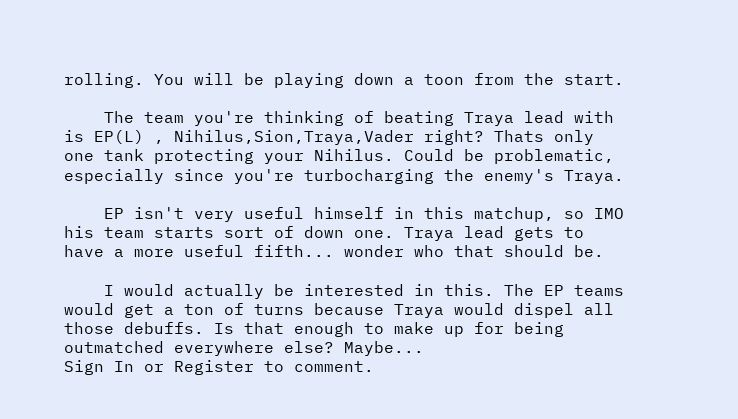rolling. You will be playing down a toon from the start.

    The team you're thinking of beating Traya lead with is EP(L) , Nihilus,Sion,Traya,Vader right? Thats only one tank protecting your Nihilus. Could be problematic, especially since you're turbocharging the enemy's Traya.

    EP isn't very useful himself in this matchup, so IMO his team starts sort of down one. Traya lead gets to have a more useful fifth... wonder who that should be.

    I would actually be interested in this. The EP teams would get a ton of turns because Traya would dispel all those debuffs. Is that enough to make up for being outmatched everywhere else? Maybe...
Sign In or Register to comment.